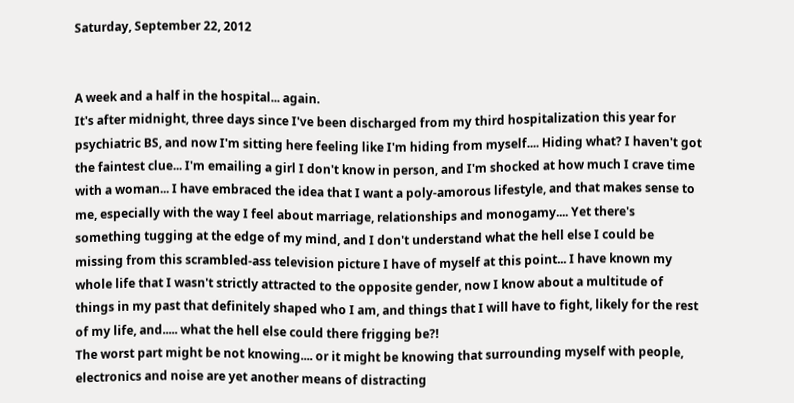Saturday, September 22, 2012


A week and a half in the hospital... again.
It's after midnight, three days since I've been discharged from my third hospitalization this year for psychiatric BS, and now I'm sitting here feeling like I'm hiding from myself.... Hiding what? I haven't got the faintest clue... I'm emailing a girl I don't know in person, and I'm shocked at how much I crave time with a woman... I have embraced the idea that I want a poly-amorous lifestyle, and that makes sense to me, especially with the way I feel about marriage, relationships and monogamy.... Yet there's something tugging at the edge of my mind, and I don't understand what the hell else I could be missing from this scrambled-ass television picture I have of myself at this point... I have known my whole life that I wasn't strictly attracted to the opposite gender, now I know about a multitude of things in my past that definitely shaped who I am, and things that I will have to fight, likely for the rest of my life, and..... what the hell else could there frigging be?!
The worst part might be not knowing.... or it might be knowing that surrounding myself with people, electronics and noise are yet another means of distracting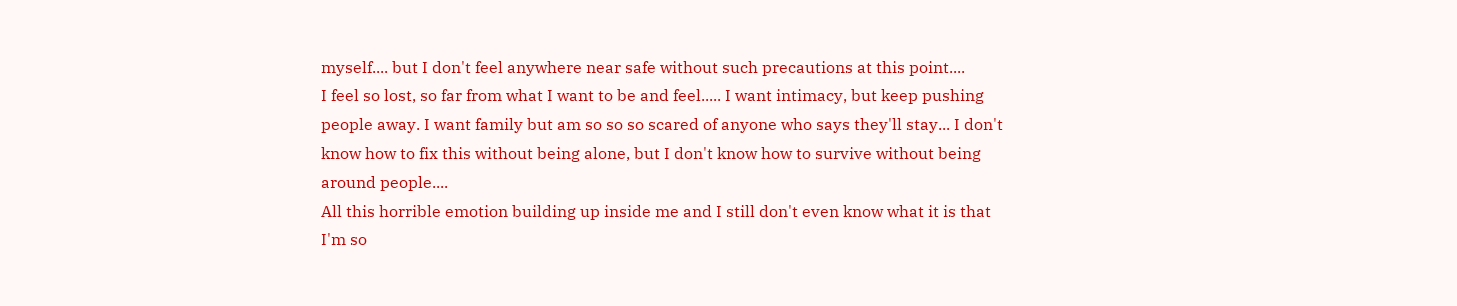myself.... but I don't feel anywhere near safe without such precautions at this point....
I feel so lost, so far from what I want to be and feel..... I want intimacy, but keep pushing people away. I want family but am so so so scared of anyone who says they'll stay... I don't know how to fix this without being alone, but I don't know how to survive without being around people....
All this horrible emotion building up inside me and I still don't even know what it is that I'm so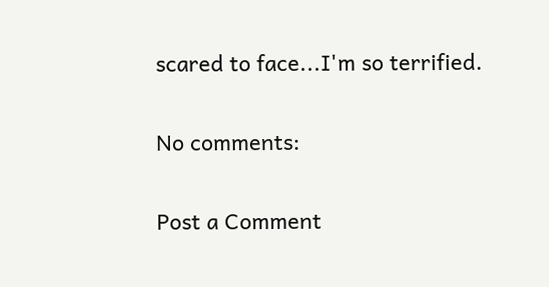scared to face...I'm so terrified.

No comments:

Post a Comment